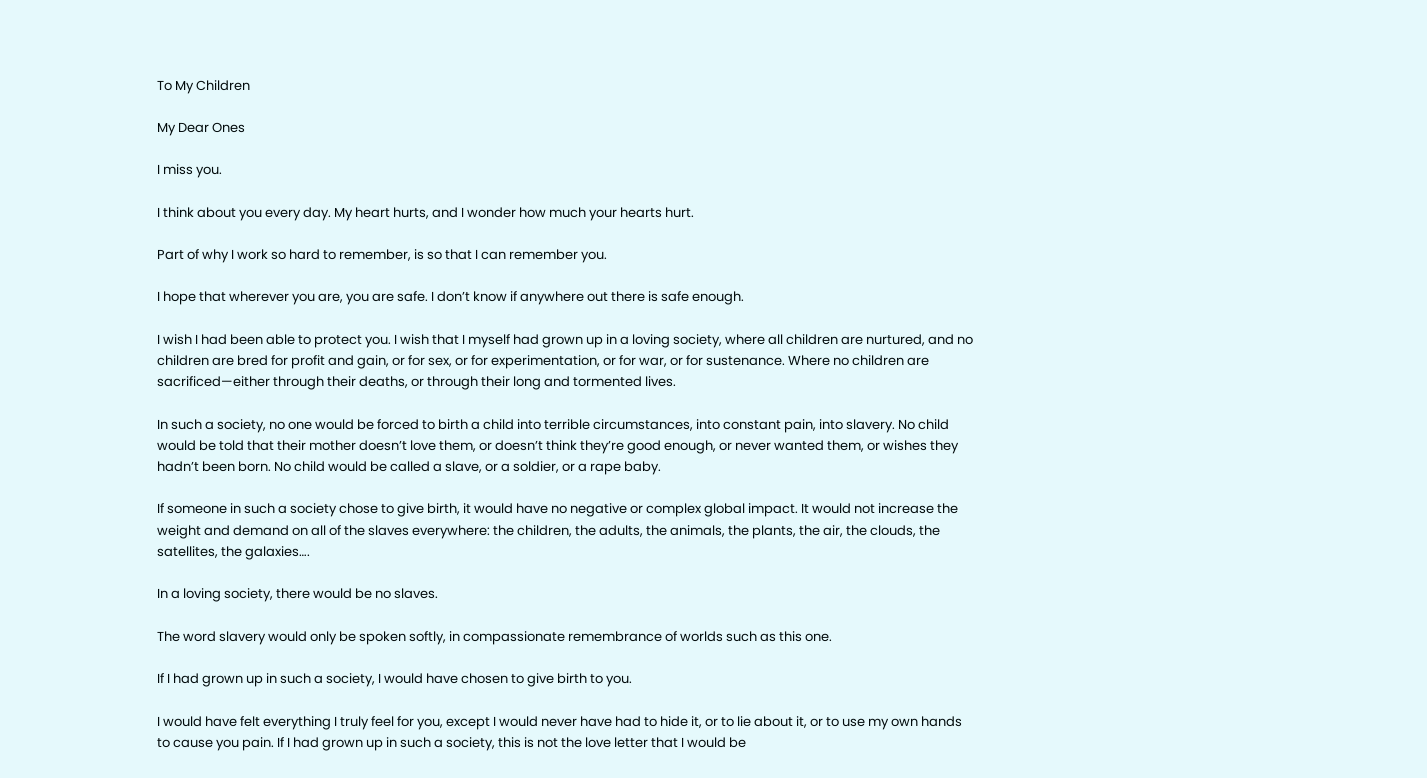To My Children

My Dear Ones

I miss you.

I think about you every day. My heart hurts, and I wonder how much your hearts hurt.

Part of why I work so hard to remember, is so that I can remember you.

I hope that wherever you are, you are safe. I don’t know if anywhere out there is safe enough.

I wish I had been able to protect you. I wish that I myself had grown up in a loving society, where all children are nurtured, and no children are bred for profit and gain, or for sex, or for experimentation, or for war, or for sustenance. Where no children are sacrificed—either through their deaths, or through their long and tormented lives.

In such a society, no one would be forced to birth a child into terrible circumstances, into constant pain, into slavery. No child would be told that their mother doesn’t love them, or doesn’t think they’re good enough, or never wanted them, or wishes they hadn’t been born. No child would be called a slave, or a soldier, or a rape baby.

If someone in such a society chose to give birth, it would have no negative or complex global impact. It would not increase the weight and demand on all of the slaves everywhere: the children, the adults, the animals, the plants, the air, the clouds, the satellites, the galaxies….

In a loving society, there would be no slaves.

The word slavery would only be spoken softly, in compassionate remembrance of worlds such as this one.

If I had grown up in such a society, I would have chosen to give birth to you.

I would have felt everything I truly feel for you, except I would never have had to hide it, or to lie about it, or to use my own hands to cause you pain. If I had grown up in such a society, this is not the love letter that I would be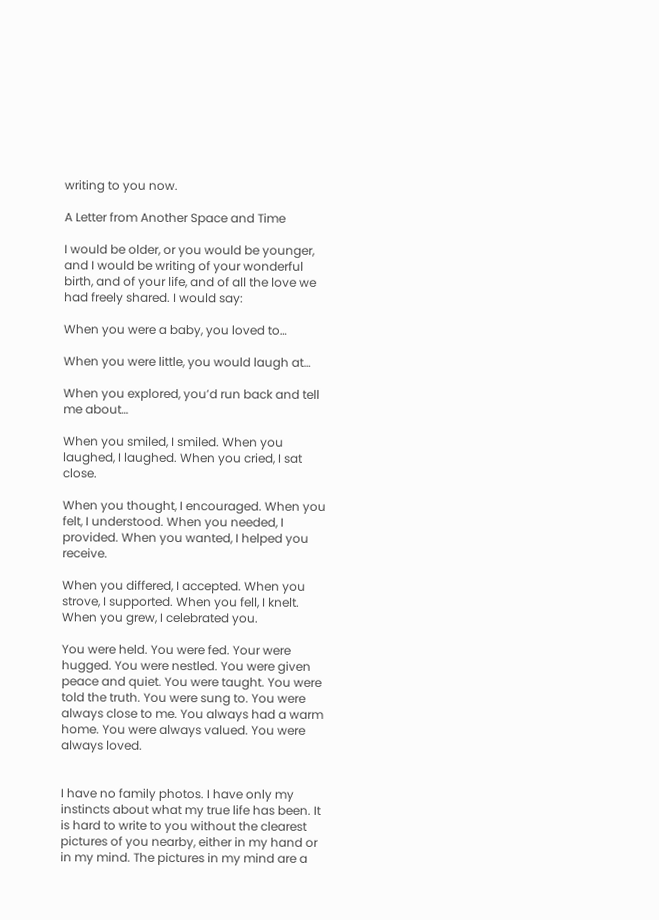writing to you now.

A Letter from Another Space and Time

I would be older, or you would be younger, and I would be writing of your wonderful birth, and of your life, and of all the love we had freely shared. I would say:

When you were a baby, you loved to…

When you were little, you would laugh at…

When you explored, you’d run back and tell me about…

When you smiled, I smiled. When you laughed, I laughed. When you cried, I sat close.

When you thought, I encouraged. When you felt, I understood. When you needed, I provided. When you wanted, I helped you receive.

When you differed, I accepted. When you strove, I supported. When you fell, I knelt. When you grew, I celebrated you.

You were held. You were fed. Your were hugged. You were nestled. You were given peace and quiet. You were taught. You were told the truth. You were sung to. You were always close to me. You always had a warm home. You were always valued. You were always loved.


I have no family photos. I have only my instincts about what my true life has been. It is hard to write to you without the clearest pictures of you nearby, either in my hand or in my mind. The pictures in my mind are a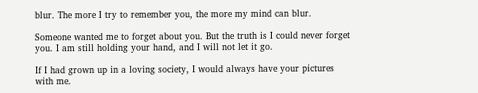blur. The more I try to remember you, the more my mind can blur.

Someone wanted me to forget about you. But the truth is I could never forget you. I am still holding your hand, and I will not let it go.

If I had grown up in a loving society, I would always have your pictures with me.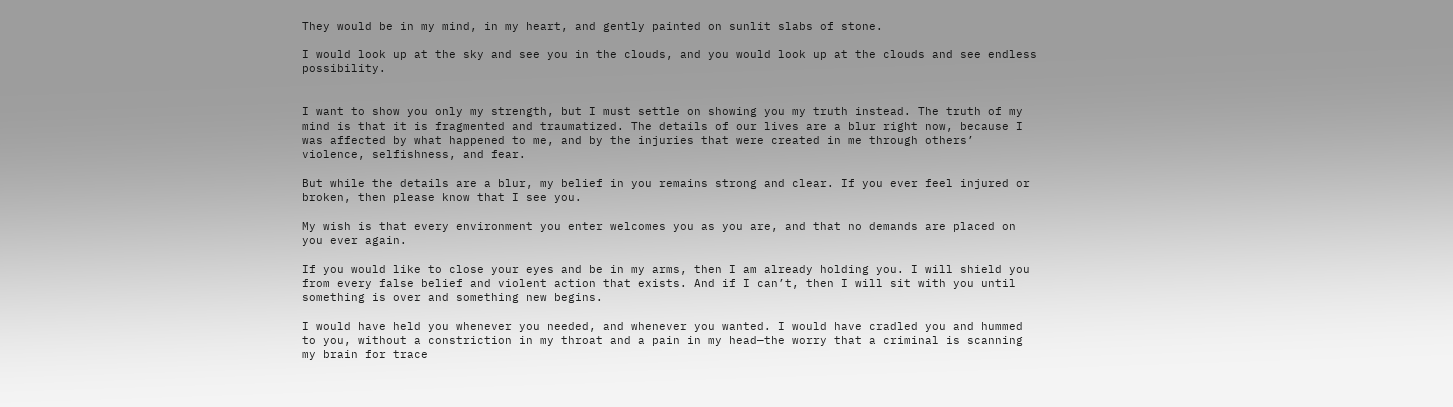They would be in my mind, in my heart, and gently painted on sunlit slabs of stone.

I would look up at the sky and see you in the clouds, and you would look up at the clouds and see endless possibility.


I want to show you only my strength, but I must settle on showing you my truth instead. The truth of my mind is that it is fragmented and traumatized. The details of our lives are a blur right now, because I was affected by what happened to me, and by the injuries that were created in me through others’ violence, selfishness, and fear.

But while the details are a blur, my belief in you remains strong and clear. If you ever feel injured or broken, then please know that I see you.

My wish is that every environment you enter welcomes you as you are, and that no demands are placed on you ever again.

If you would like to close your eyes and be in my arms, then I am already holding you. I will shield you from every false belief and violent action that exists. And if I can’t, then I will sit with you until something is over and something new begins.

I would have held you whenever you needed, and whenever you wanted. I would have cradled you and hummed to you, without a constriction in my throat and a pain in my head—the worry that a criminal is scanning my brain for trace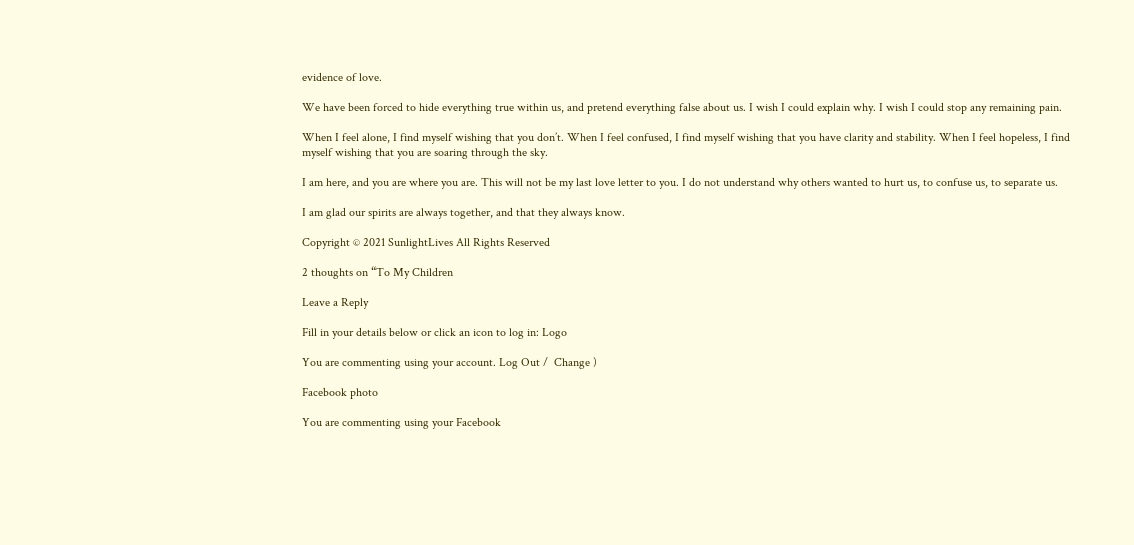evidence of love.

We have been forced to hide everything true within us, and pretend everything false about us. I wish I could explain why. I wish I could stop any remaining pain.

When I feel alone, I find myself wishing that you don’t. When I feel confused, I find myself wishing that you have clarity and stability. When I feel hopeless, I find myself wishing that you are soaring through the sky.

I am here, and you are where you are. This will not be my last love letter to you. I do not understand why others wanted to hurt us, to confuse us, to separate us.

I am glad our spirits are always together, and that they always know.

Copyright © 2021 SunlightLives All Rights Reserved

2 thoughts on “To My Children

Leave a Reply

Fill in your details below or click an icon to log in: Logo

You are commenting using your account. Log Out /  Change )

Facebook photo

You are commenting using your Facebook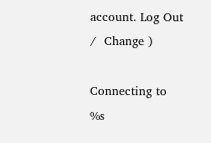account. Log Out /  Change )

Connecting to %s